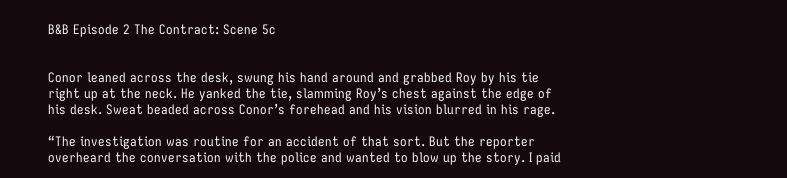B&B Episode 2 The Contract: Scene 5c


Conor leaned across the desk, swung his hand around and grabbed Roy by his tie right up at the neck. He yanked the tie, slamming Roy’s chest against the edge of his desk. Sweat beaded across Conor’s forehead and his vision blurred in his rage.

“The investigation was routine for an accident of that sort. But the reporter overheard the conversation with the police and wanted to blow up the story. I paid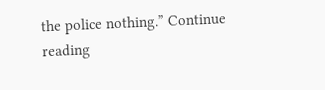the police nothing.” Continue reading